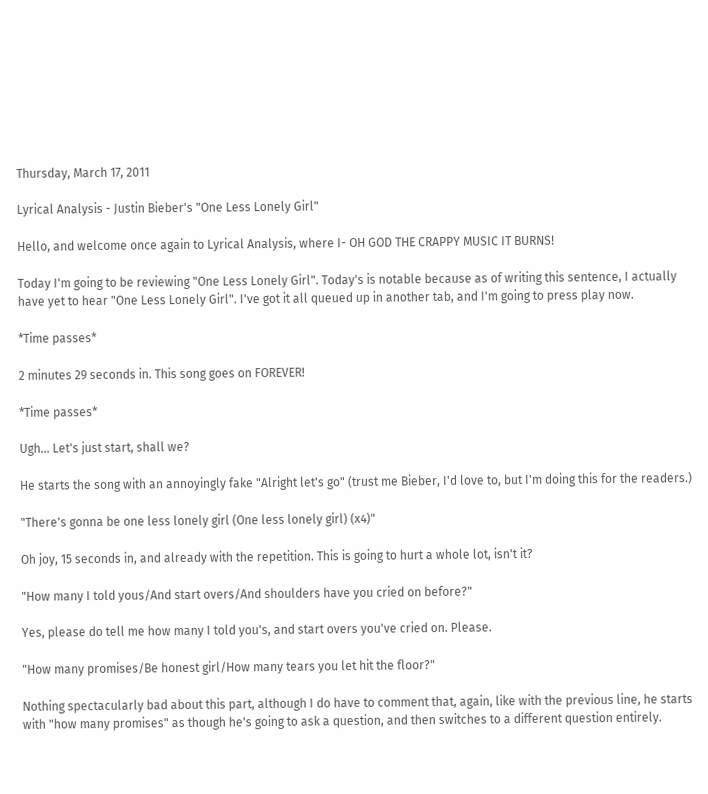Thursday, March 17, 2011

Lyrical Analysis - Justin Bieber's "One Less Lonely Girl"

Hello, and welcome once again to Lyrical Analysis, where I- OH GOD THE CRAPPY MUSIC IT BURNS!

Today I'm going to be reviewing "One Less Lonely Girl". Today's is notable because as of writing this sentence, I actually have yet to hear "One Less Lonely Girl". I've got it all queued up in another tab, and I'm going to press play now.

*Time passes*

2 minutes 29 seconds in. This song goes on FOREVER!

*Time passes*

Ugh... Let's just start, shall we?

He starts the song with an annoyingly fake "Alright let's go" (trust me Bieber, I'd love to, but I'm doing this for the readers.)

"There's gonna be one less lonely girl (One less lonely girl) (x4)"

Oh joy, 15 seconds in, and already with the repetition. This is going to hurt a whole lot, isn't it?

"How many I told yous/And start overs/And shoulders have you cried on before?"

Yes, please do tell me how many I told you's, and start overs you've cried on. Please.

"How many promises/Be honest girl/How many tears you let hit the floor?"

Nothing spectacularly bad about this part, although I do have to comment that, again, like with the previous line, he starts with "how many promises" as though he's going to ask a question, and then switches to a different question entirely.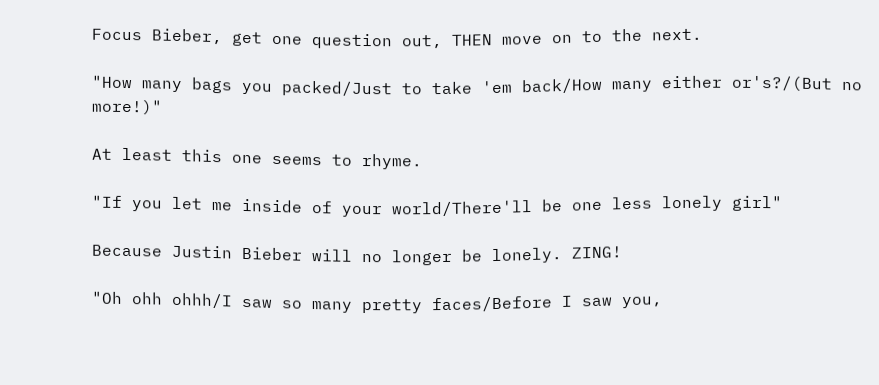Focus Bieber, get one question out, THEN move on to the next.

"How many bags you packed/Just to take 'em back/How many either or's?/(But no more!)"

At least this one seems to rhyme.

"If you let me inside of your world/There'll be one less lonely girl"

Because Justin Bieber will no longer be lonely. ZING!

"Oh ohh ohhh/I saw so many pretty faces/Before I saw you,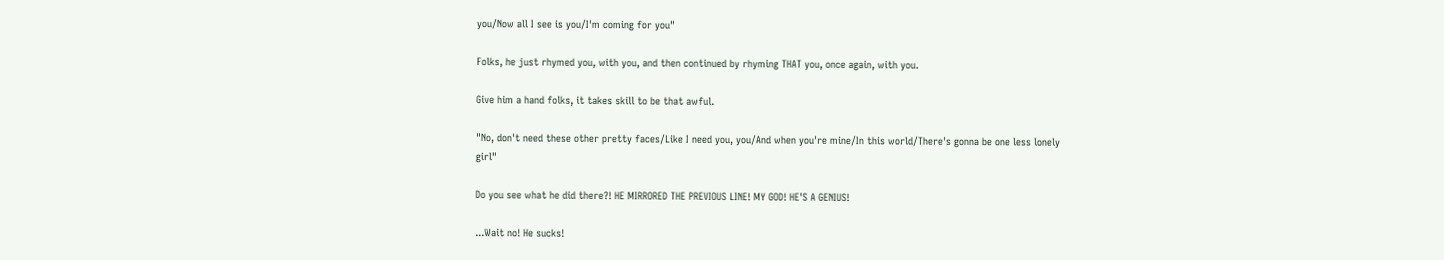you/Now all I see is you/I'm coming for you"

Folks, he just rhymed you, with you, and then continued by rhyming THAT you, once again, with you.

Give him a hand folks, it takes skill to be that awful.

"No, don't need these other pretty faces/Like I need you, you/And when you're mine/In this world/There's gonna be one less lonely girl"

Do you see what he did there?! HE MIRRORED THE PREVIOUS LINE! MY GOD! HE'S A GENIUS!

...Wait no! He sucks!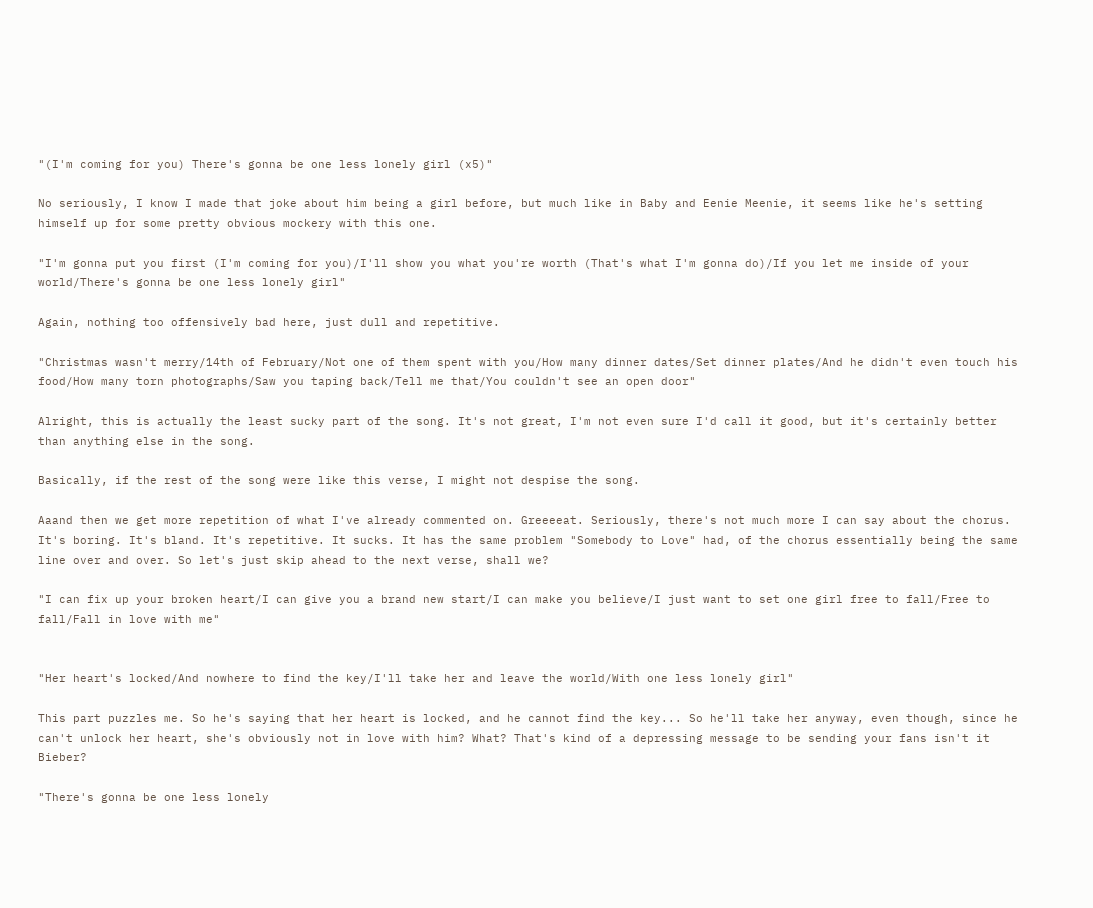"(I'm coming for you) There's gonna be one less lonely girl (x5)"

No seriously, I know I made that joke about him being a girl before, but much like in Baby and Eenie Meenie, it seems like he's setting himself up for some pretty obvious mockery with this one.

"I'm gonna put you first (I'm coming for you)/I'll show you what you're worth (That's what I'm gonna do)/If you let me inside of your world/There's gonna be one less lonely girl"

Again, nothing too offensively bad here, just dull and repetitive.

"Christmas wasn't merry/14th of February/Not one of them spent with you/How many dinner dates/Set dinner plates/And he didn't even touch his food/How many torn photographs/Saw you taping back/Tell me that/You couldn't see an open door"

Alright, this is actually the least sucky part of the song. It's not great, I'm not even sure I'd call it good, but it's certainly better than anything else in the song.

Basically, if the rest of the song were like this verse, I might not despise the song.

Aaand then we get more repetition of what I've already commented on. Greeeeat. Seriously, there's not much more I can say about the chorus. It's boring. It's bland. It's repetitive. It sucks. It has the same problem "Somebody to Love" had, of the chorus essentially being the same line over and over. So let's just skip ahead to the next verse, shall we?

"I can fix up your broken heart/I can give you a brand new start/I can make you believe/I just want to set one girl free to fall/Free to fall/Fall in love with me"


"Her heart's locked/And nowhere to find the key/I'll take her and leave the world/With one less lonely girl"

This part puzzles me. So he's saying that her heart is locked, and he cannot find the key... So he'll take her anyway, even though, since he can't unlock her heart, she's obviously not in love with him? What? That's kind of a depressing message to be sending your fans isn't it Bieber?

"There's gonna be one less lonely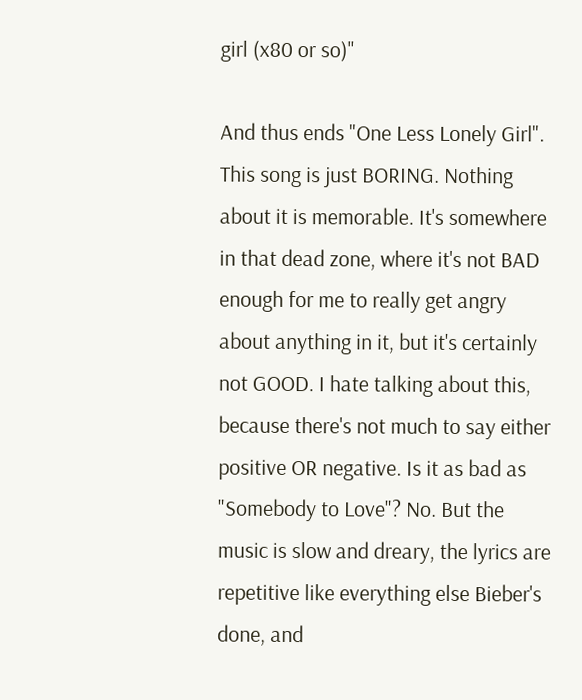girl (x80 or so)"

And thus ends "One Less Lonely Girl". This song is just BORING. Nothing about it is memorable. It's somewhere in that dead zone, where it's not BAD enough for me to really get angry about anything in it, but it's certainly not GOOD. I hate talking about this, because there's not much to say either positive OR negative. Is it as bad as "Somebody to Love"? No. But the music is slow and dreary, the lyrics are repetitive like everything else Bieber's done, and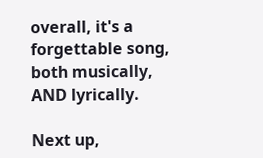overall, it's a forgettable song, both musically, AND lyrically.

Next up,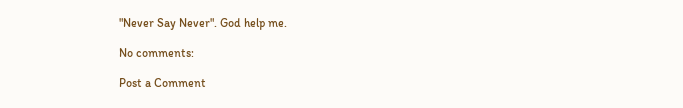"Never Say Never". God help me.

No comments:

Post a Comment